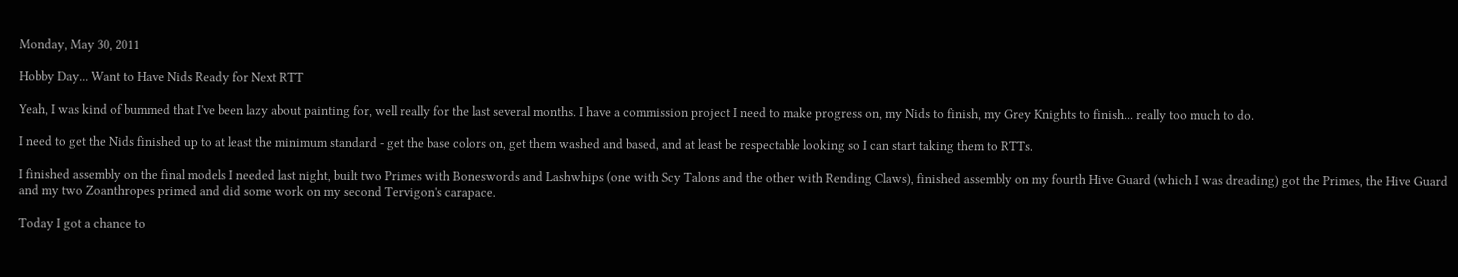Monday, May 30, 2011

Hobby Day... Want to Have Nids Ready for Next RTT

Yeah, I was kind of bummed that I've been lazy about painting for, well really for the last several months. I have a commission project I need to make progress on, my Nids to finish, my Grey Knights to finish... really too much to do.

I need to get the Nids finished up to at least the minimum standard - get the base colors on, get them washed and based, and at least be respectable looking so I can start taking them to RTTs.

I finished assembly on the final models I needed last night, built two Primes with Boneswords and Lashwhips (one with Scy Talons and the other with Rending Claws), finished assembly on my fourth Hive Guard (which I was dreading) got the Primes, the Hive Guard and my two Zoanthropes primed and did some work on my second Tervigon's carapace.

Today I got a chance to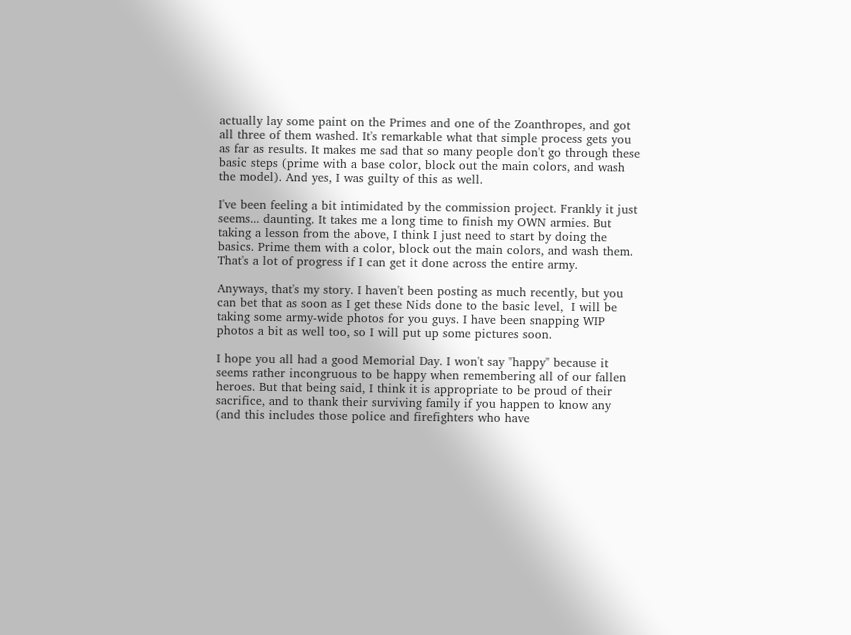actually lay some paint on the Primes and one of the Zoanthropes, and got all three of them washed. It's remarkable what that simple process gets you as far as results. It makes me sad that so many people don't go through these basic steps (prime with a base color, block out the main colors, and wash the model). And yes, I was guilty of this as well.

I've been feeling a bit intimidated by the commission project. Frankly it just seems... daunting. It takes me a long time to finish my OWN armies. But taking a lesson from the above, I think I just need to start by doing the basics. Prime them with a color, block out the main colors, and wash them. That's a lot of progress if I can get it done across the entire army.

Anyways, that's my story. I haven't been posting as much recently, but you can bet that as soon as I get these Nids done to the basic level,  I will be taking some army-wide photos for you guys. I have been snapping WIP photos a bit as well too, so I will put up some pictures soon.

I hope you all had a good Memorial Day. I won't say "happy" because it seems rather incongruous to be happy when remembering all of our fallen heroes. But that being said, I think it is appropriate to be proud of their sacrifice, and to thank their surviving family if you happen to know any (and this includes those police and firefighters who have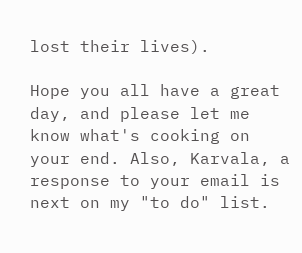lost their lives).

Hope you all have a great day, and please let me know what's cooking on your end. Also, Karvala, a response to your email is next on my "to do" list.